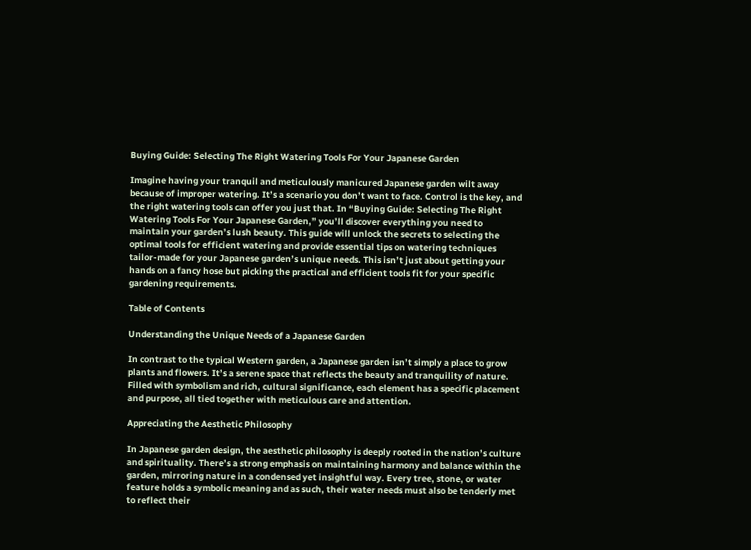Buying Guide: Selecting The Right Watering Tools For Your Japanese Garden

Imagine having your tranquil and meticulously manicured Japanese garden wilt away because of improper watering. It’s a scenario you don’t want to face. Control is the key, and the right watering tools can offer you just that. In “Buying Guide: Selecting The Right Watering Tools For Your Japanese Garden,” you’ll discover everything you need to maintain your garden’s lush beauty. This guide will unlock the secrets to selecting the optimal tools for efficient watering and provide essential tips on watering techniques tailor-made for your Japanese garden’s unique needs. This isn’t just about getting your hands on a fancy hose but picking the practical and efficient tools fit for your specific gardening requirements.

Table of Contents

Understanding the Unique Needs of a Japanese Garden

In contrast to the typical Western garden, a Japanese garden isn’t simply a place to grow plants and flowers. It’s a serene space that reflects the beauty and tranquility of nature. Filled with symbolism and rich, cultural significance, each element has a specific placement and purpose, all tied together with meticulous care and attention.

Appreciating the Aesthetic Philosophy

In Japanese garden design, the aesthetic philosophy is deeply rooted in the nation’s culture and spirituality. There’s a strong emphasis on maintaining harmony and balance within the garden, mirroring nature in a condensed yet insightful way. Every tree, stone, or water feature holds a symbolic meaning and as such, their water needs must also be tenderly met to reflect their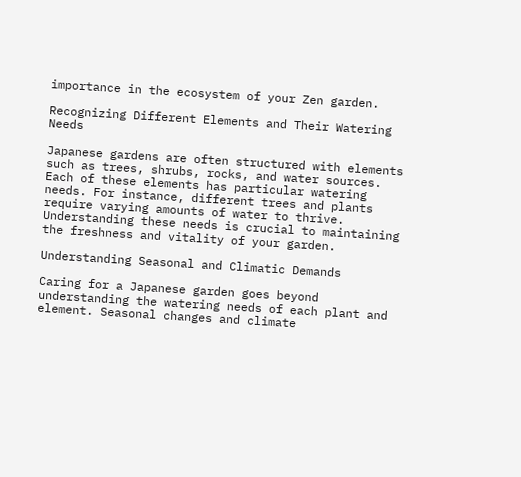importance in the ecosystem of your Zen garden.

Recognizing Different Elements and Their Watering Needs

Japanese gardens are often structured with elements such as trees, shrubs, rocks, and water sources. Each of these elements has particular watering needs. For instance, different trees and plants require varying amounts of water to thrive. Understanding these needs is crucial to maintaining the freshness and vitality of your garden.

Understanding Seasonal and Climatic Demands

Caring for a Japanese garden goes beyond understanding the watering needs of each plant and element. Seasonal changes and climate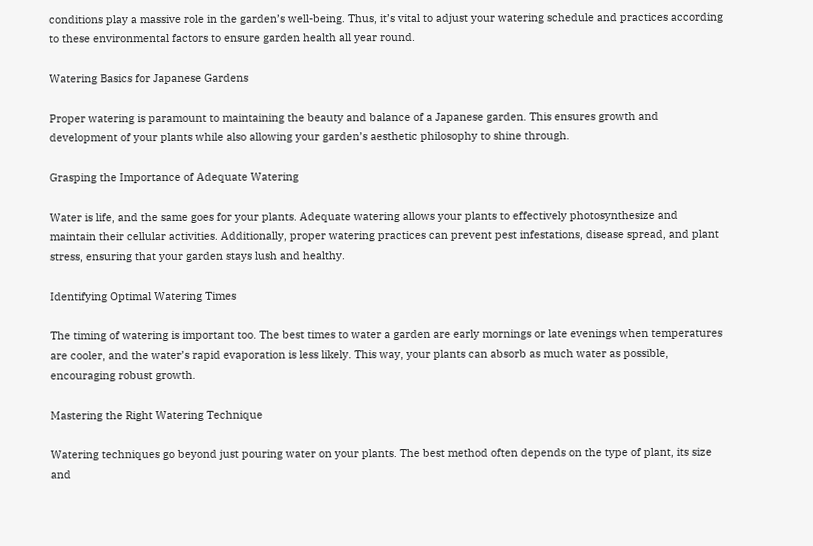conditions play a massive role in the garden’s well-being. Thus, it’s vital to adjust your watering schedule and practices according to these environmental factors to ensure garden health all year round.

Watering Basics for Japanese Gardens

Proper watering is paramount to maintaining the beauty and balance of a Japanese garden. This ensures growth and development of your plants while also allowing your garden’s aesthetic philosophy to shine through.

Grasping the Importance of Adequate Watering

Water is life, and the same goes for your plants. Adequate watering allows your plants to effectively photosynthesize and maintain their cellular activities. Additionally, proper watering practices can prevent pest infestations, disease spread, and plant stress, ensuring that your garden stays lush and healthy.

Identifying Optimal Watering Times

The timing of watering is important too. The best times to water a garden are early mornings or late evenings when temperatures are cooler, and the water’s rapid evaporation is less likely. This way, your plants can absorb as much water as possible, encouraging robust growth.

Mastering the Right Watering Technique

Watering techniques go beyond just pouring water on your plants. The best method often depends on the type of plant, its size and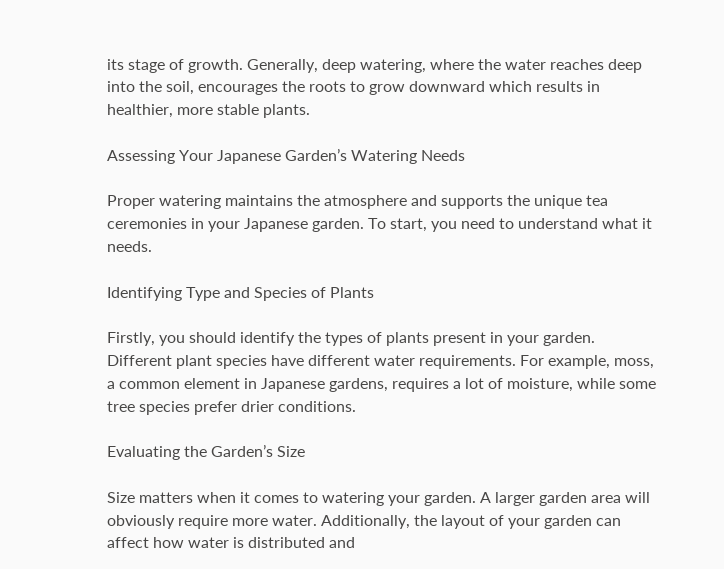its stage of growth. Generally, deep watering, where the water reaches deep into the soil, encourages the roots to grow downward which results in healthier, more stable plants.

Assessing Your Japanese Garden’s Watering Needs

Proper watering maintains the atmosphere and supports the unique tea ceremonies in your Japanese garden. To start, you need to understand what it needs.

Identifying Type and Species of Plants

Firstly, you should identify the types of plants present in your garden. Different plant species have different water requirements. For example, moss, a common element in Japanese gardens, requires a lot of moisture, while some tree species prefer drier conditions.

Evaluating the Garden’s Size

Size matters when it comes to watering your garden. A larger garden area will obviously require more water. Additionally, the layout of your garden can affect how water is distributed and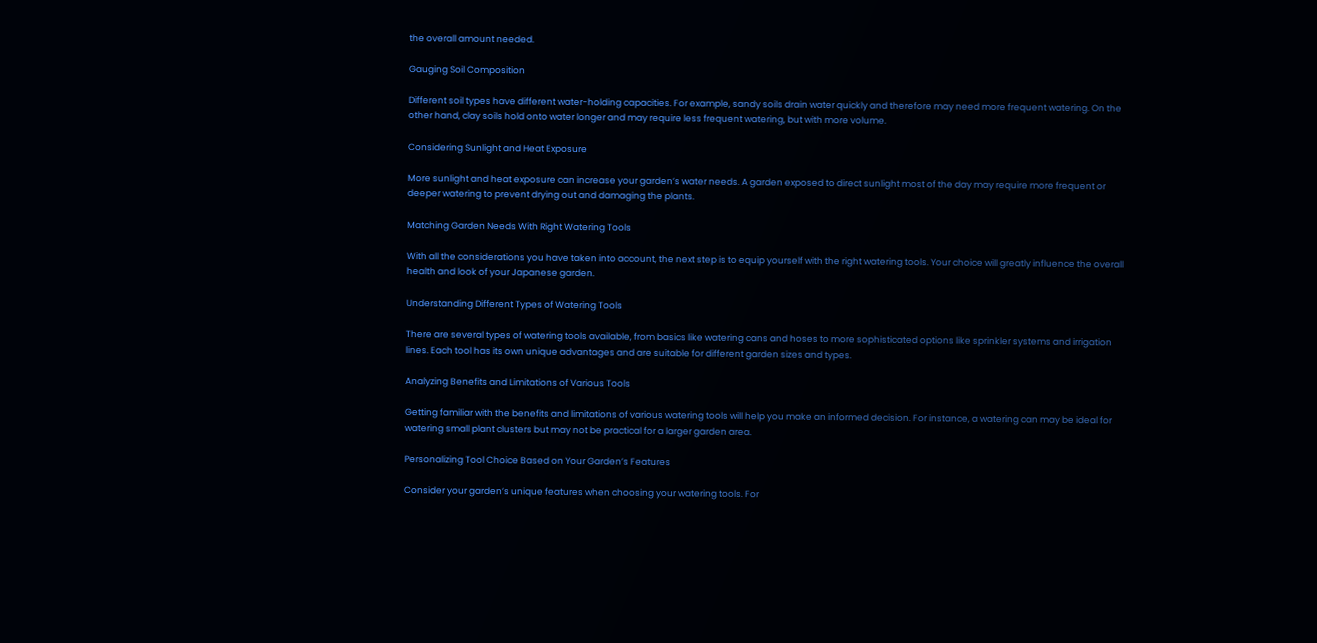the overall amount needed.

Gauging Soil Composition

Different soil types have different water-holding capacities. For example, sandy soils drain water quickly and therefore may need more frequent watering. On the other hand, clay soils hold onto water longer and may require less frequent watering, but with more volume.

Considering Sunlight and Heat Exposure

More sunlight and heat exposure can increase your garden’s water needs. A garden exposed to direct sunlight most of the day may require more frequent or deeper watering to prevent drying out and damaging the plants.

Matching Garden Needs With Right Watering Tools

With all the considerations you have taken into account, the next step is to equip yourself with the right watering tools. Your choice will greatly influence the overall health and look of your Japanese garden.

Understanding Different Types of Watering Tools

There are several types of watering tools available, from basics like watering cans and hoses to more sophisticated options like sprinkler systems and irrigation lines. Each tool has its own unique advantages and are suitable for different garden sizes and types.

Analyzing Benefits and Limitations of Various Tools

Getting familiar with the benefits and limitations of various watering tools will help you make an informed decision. For instance, a watering can may be ideal for watering small plant clusters but may not be practical for a larger garden area.

Personalizing Tool Choice Based on Your Garden’s Features

Consider your garden’s unique features when choosing your watering tools. For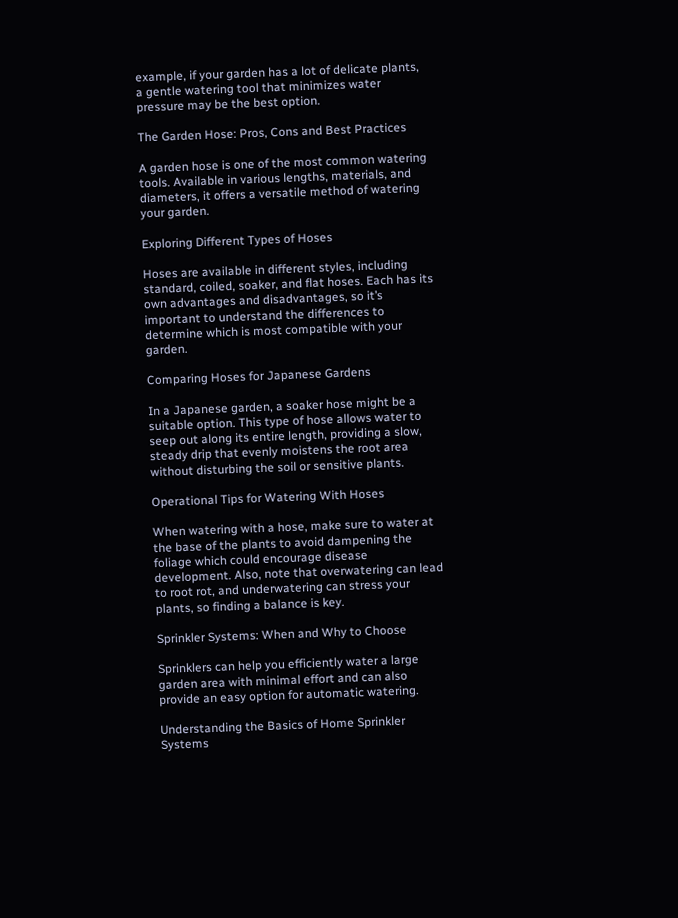example, if your garden has a lot of delicate plants, a gentle watering tool that minimizes water pressure may be the best option.

The Garden Hose: Pros, Cons and Best Practices

A garden hose is one of the most common watering tools. Available in various lengths, materials, and diameters, it offers a versatile method of watering your garden.

Exploring Different Types of Hoses

Hoses are available in different styles, including standard, coiled, soaker, and flat hoses. Each has its own advantages and disadvantages, so it’s important to understand the differences to determine which is most compatible with your garden.

Comparing Hoses for Japanese Gardens

In a Japanese garden, a soaker hose might be a suitable option. This type of hose allows water to seep out along its entire length, providing a slow, steady drip that evenly moistens the root area without disturbing the soil or sensitive plants.

Operational Tips for Watering With Hoses

When watering with a hose, make sure to water at the base of the plants to avoid dampening the foliage which could encourage disease development. Also, note that overwatering can lead to root rot, and underwatering can stress your plants, so finding a balance is key.

Sprinkler Systems: When and Why to Choose

Sprinklers can help you efficiently water a large garden area with minimal effort and can also provide an easy option for automatic watering.

Understanding the Basics of Home Sprinkler Systems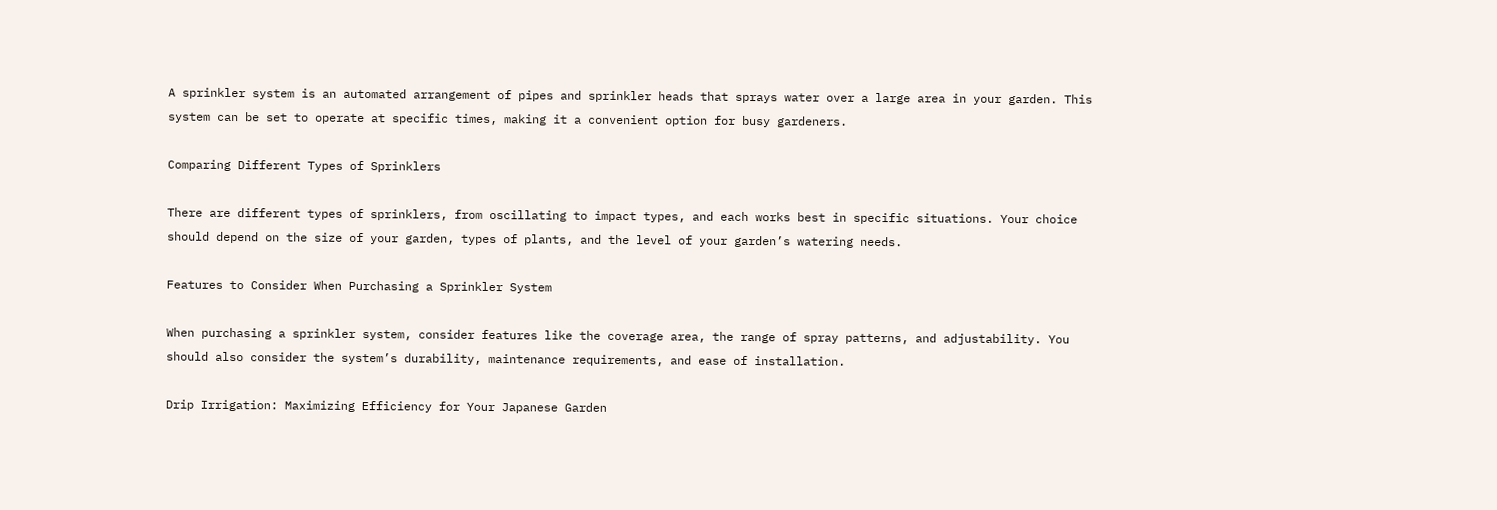A sprinkler system is an automated arrangement of pipes and sprinkler heads that sprays water over a large area in your garden. This system can be set to operate at specific times, making it a convenient option for busy gardeners.

Comparing Different Types of Sprinklers

There are different types of sprinklers, from oscillating to impact types, and each works best in specific situations. Your choice should depend on the size of your garden, types of plants, and the level of your garden’s watering needs.

Features to Consider When Purchasing a Sprinkler System

When purchasing a sprinkler system, consider features like the coverage area, the range of spray patterns, and adjustability. You should also consider the system’s durability, maintenance requirements, and ease of installation.

Drip Irrigation: Maximizing Efficiency for Your Japanese Garden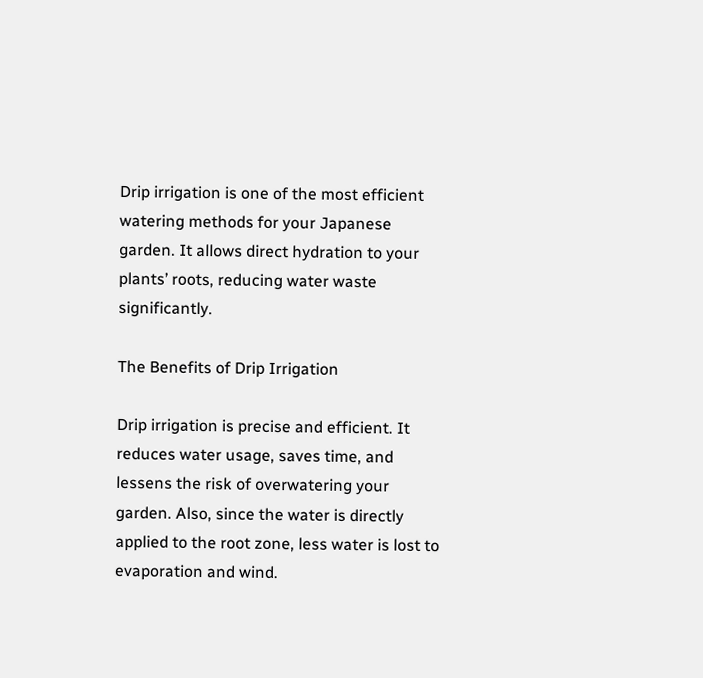Drip irrigation is one of the most efficient watering methods for your Japanese garden. It allows direct hydration to your plants’ roots, reducing water waste significantly.

The Benefits of Drip Irrigation

Drip irrigation is precise and efficient. It reduces water usage, saves time, and lessens the risk of overwatering your garden. Also, since the water is directly applied to the root zone, less water is lost to evaporation and wind.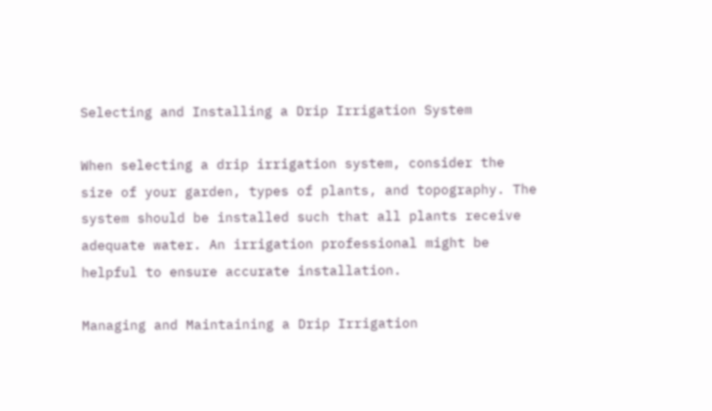Selecting and Installing a Drip Irrigation System

When selecting a drip irrigation system, consider the size of your garden, types of plants, and topography. The system should be installed such that all plants receive adequate water. An irrigation professional might be helpful to ensure accurate installation.

Managing and Maintaining a Drip Irrigation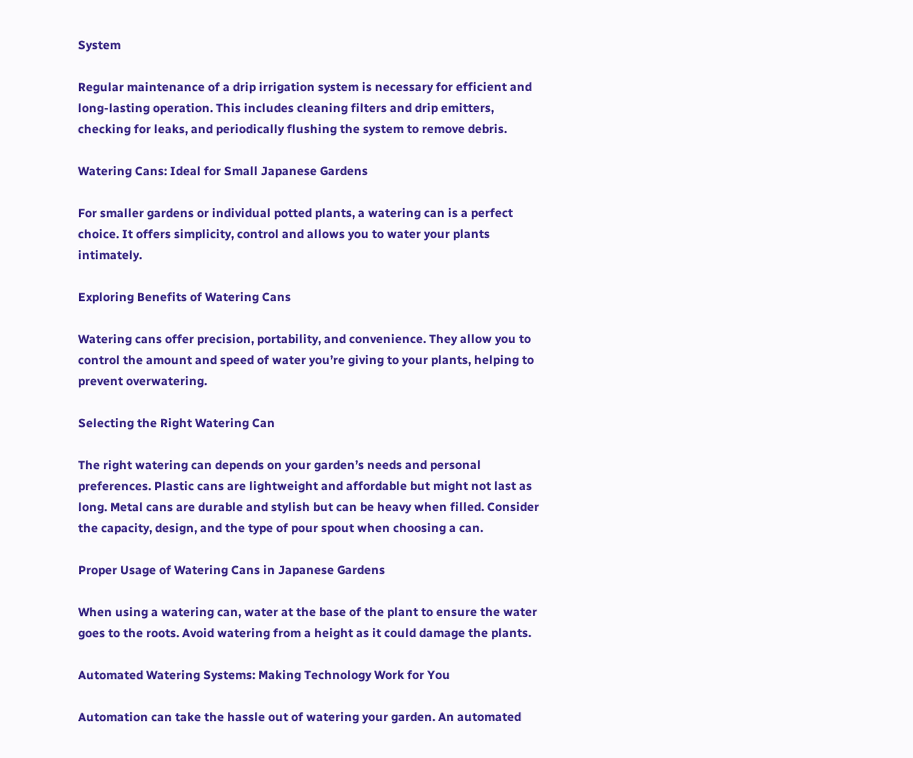System

Regular maintenance of a drip irrigation system is necessary for efficient and long-lasting operation. This includes cleaning filters and drip emitters, checking for leaks, and periodically flushing the system to remove debris.

Watering Cans: Ideal for Small Japanese Gardens

For smaller gardens or individual potted plants, a watering can is a perfect choice. It offers simplicity, control and allows you to water your plants intimately.

Exploring Benefits of Watering Cans

Watering cans offer precision, portability, and convenience. They allow you to control the amount and speed of water you’re giving to your plants, helping to prevent overwatering.

Selecting the Right Watering Can

The right watering can depends on your garden’s needs and personal preferences. Plastic cans are lightweight and affordable but might not last as long. Metal cans are durable and stylish but can be heavy when filled. Consider the capacity, design, and the type of pour spout when choosing a can.

Proper Usage of Watering Cans in Japanese Gardens

When using a watering can, water at the base of the plant to ensure the water goes to the roots. Avoid watering from a height as it could damage the plants.

Automated Watering Systems: Making Technology Work for You

Automation can take the hassle out of watering your garden. An automated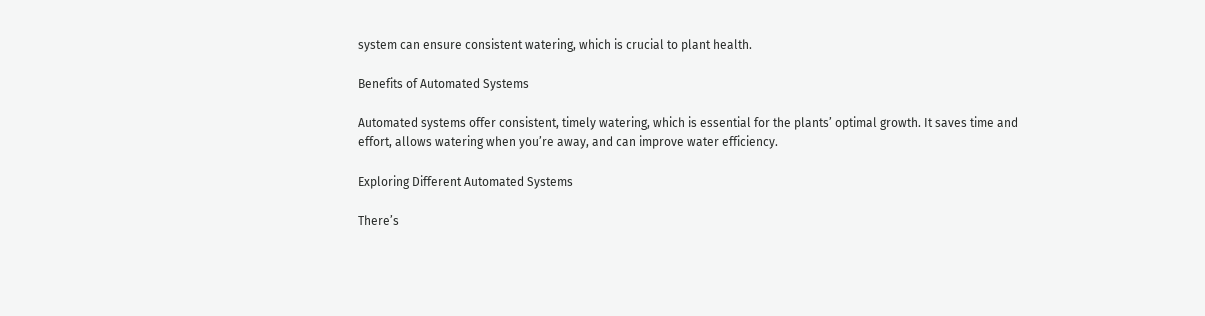system can ensure consistent watering, which is crucial to plant health.

Benefits of Automated Systems

Automated systems offer consistent, timely watering, which is essential for the plants’ optimal growth. It saves time and effort, allows watering when you’re away, and can improve water efficiency.

Exploring Different Automated Systems

There’s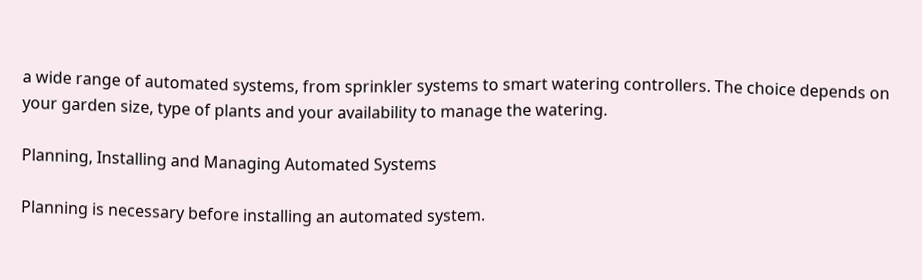a wide range of automated systems, from sprinkler systems to smart watering controllers. The choice depends on your garden size, type of plants and your availability to manage the watering.

Planning, Installing and Managing Automated Systems

Planning is necessary before installing an automated system.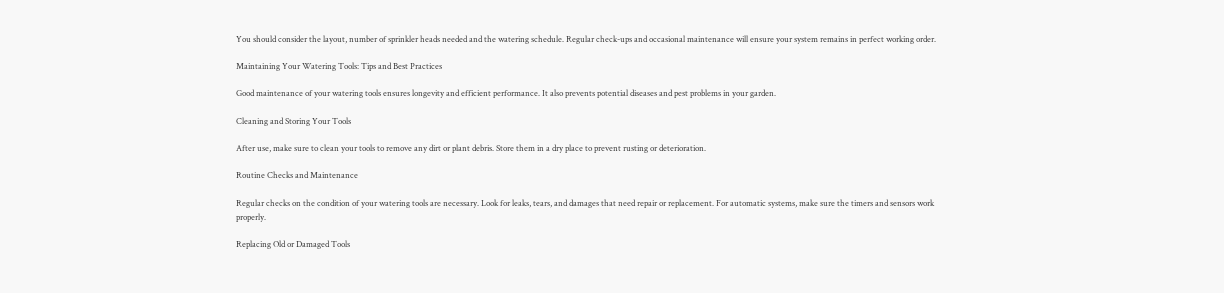You should consider the layout, number of sprinkler heads needed and the watering schedule. Regular check-ups and occasional maintenance will ensure your system remains in perfect working order.

Maintaining Your Watering Tools: Tips and Best Practices

Good maintenance of your watering tools ensures longevity and efficient performance. It also prevents potential diseases and pest problems in your garden.

Cleaning and Storing Your Tools

After use, make sure to clean your tools to remove any dirt or plant debris. Store them in a dry place to prevent rusting or deterioration.

Routine Checks and Maintenance

Regular checks on the condition of your watering tools are necessary. Look for leaks, tears, and damages that need repair or replacement. For automatic systems, make sure the timers and sensors work properly.

Replacing Old or Damaged Tools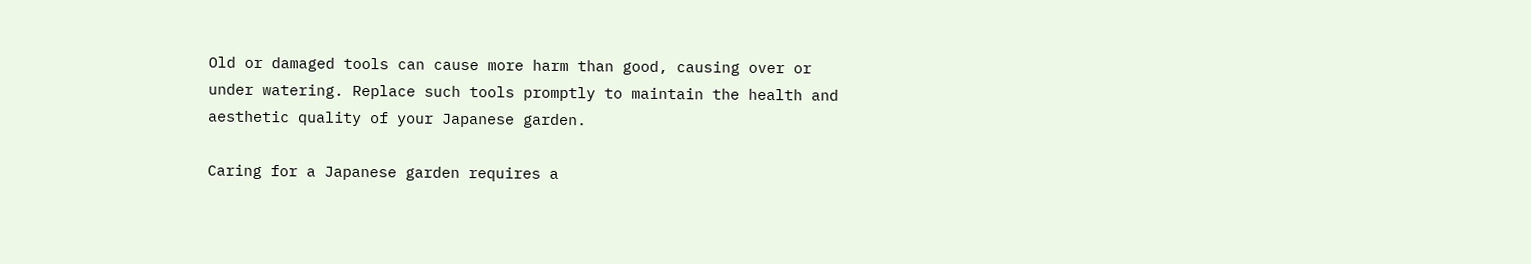Old or damaged tools can cause more harm than good, causing over or under watering. Replace such tools promptly to maintain the health and aesthetic quality of your Japanese garden.

Caring for a Japanese garden requires a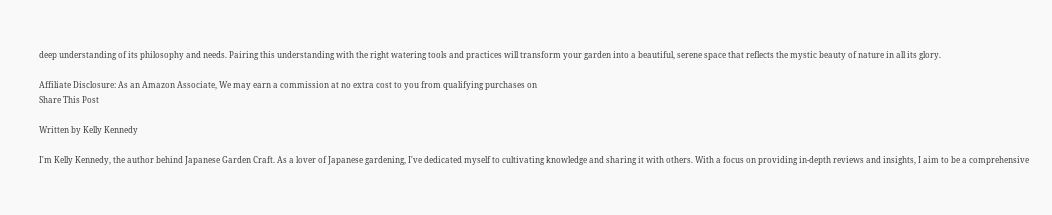deep understanding of its philosophy and needs. Pairing this understanding with the right watering tools and practices will transform your garden into a beautiful, serene space that reflects the mystic beauty of nature in all its glory.

Affiliate Disclosure: As an Amazon Associate, We may earn a commission at no extra cost to you from qualifying purchases on
Share This Post

Written by Kelly Kennedy

I'm Kelly Kennedy, the author behind Japanese Garden Craft. As a lover of Japanese gardening, I've dedicated myself to cultivating knowledge and sharing it with others. With a focus on providing in-depth reviews and insights, I aim to be a comprehensive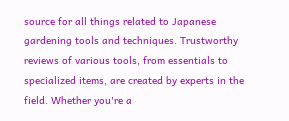source for all things related to Japanese gardening tools and techniques. Trustworthy reviews of various tools, from essentials to specialized items, are created by experts in the field. Whether you're a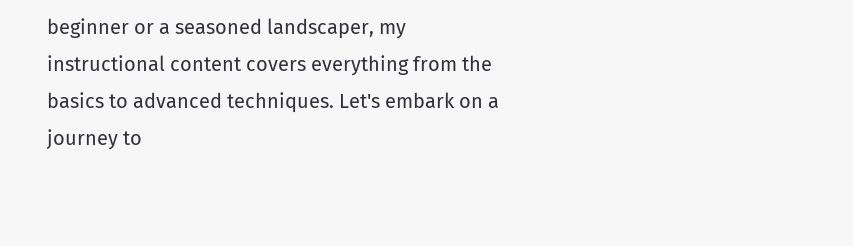beginner or a seasoned landscaper, my instructional content covers everything from the basics to advanced techniques. Let's embark on a journey to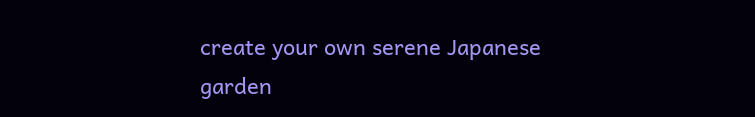create your own serene Japanese garden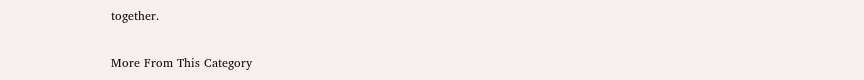together.

More From This Category